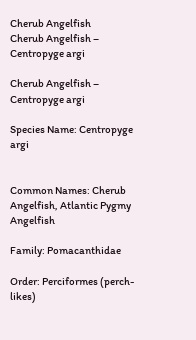Cherub Angelfish
Cherub Angelfish – Centropyge argi

Cherub Angelfish – Centropyge argi

Species Name: Centropyge argi


Common Names: Cherub Angelfish, Atlantic Pygmy Angelfish

Family: Pomacanthidae

Order: Perciformes (perch-likes)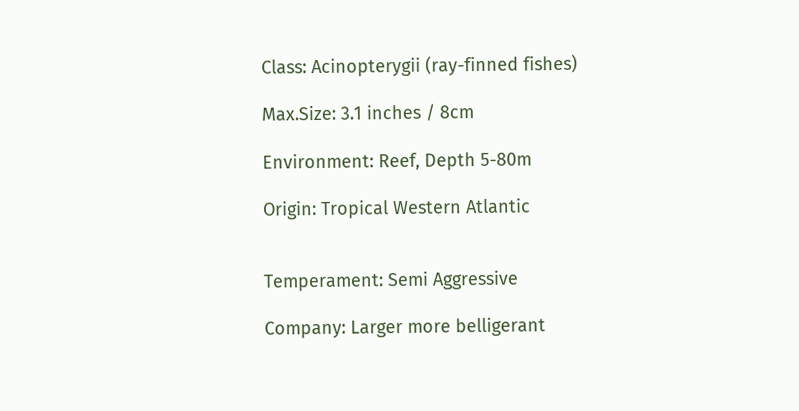Class: Acinopterygii (ray-finned fishes)

Max.Size: 3.1 inches / 8cm

Environment: Reef, Depth 5-80m

Origin: Tropical Western Atlantic


Temperament: Semi Aggressive

Company: Larger more belligerant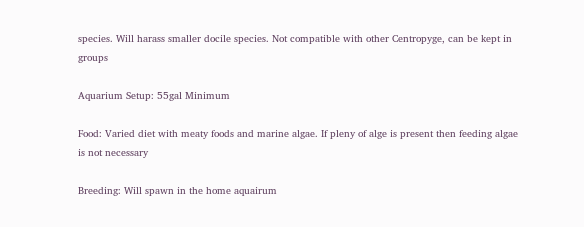species. Will harass smaller docile species. Not compatible with other Centropyge, can be kept in groups

Aquarium Setup: 55gal Minimum

Food: Varied diet with meaty foods and marine algae. If pleny of alge is present then feeding algae is not necessary

Breeding: Will spawn in the home aquairum